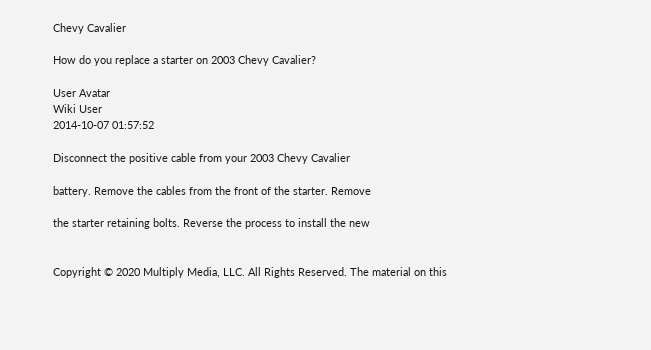Chevy Cavalier

How do you replace a starter on 2003 Chevy Cavalier?

User Avatar
Wiki User
2014-10-07 01:57:52

Disconnect the positive cable from your 2003 Chevy Cavalier

battery. Remove the cables from the front of the starter. Remove

the starter retaining bolts. Reverse the process to install the new


Copyright © 2020 Multiply Media, LLC. All Rights Reserved. The material on this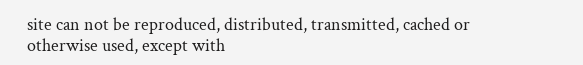site can not be reproduced, distributed, transmitted, cached or otherwise used, except with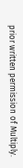prior written permission of Multiply.